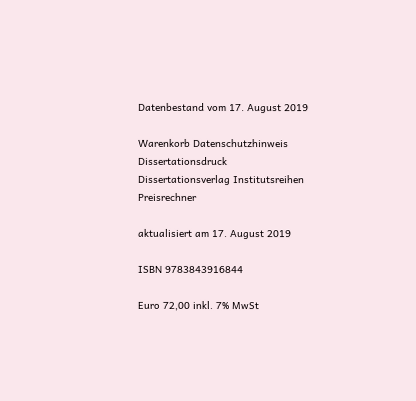Datenbestand vom 17. August 2019

Warenkorb Datenschutzhinweis Dissertationsdruck Dissertationsverlag Institutsreihen     Preisrechner

aktualisiert am 17. August 2019

ISBN 9783843916844

Euro 72,00 inkl. 7% MwSt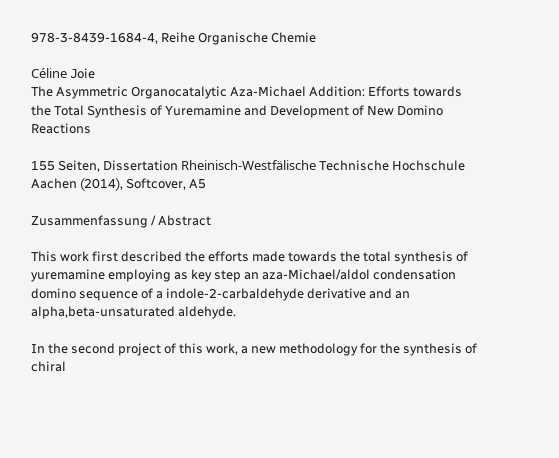978-3-8439-1684-4, Reihe Organische Chemie

Céline Joie
The Asymmetric Organocatalytic Aza-Michael Addition: Efforts towards the Total Synthesis of Yuremamine and Development of New Domino Reactions

155 Seiten, Dissertation Rheinisch-Westfälische Technische Hochschule Aachen (2014), Softcover, A5

Zusammenfassung / Abstract

This work first described the efforts made towards the total synthesis of yuremamine employing as key step an aza-Michael/aldol condensation domino sequence of a indole-2-carbaldehyde derivative and an alpha,beta-unsaturated aldehyde.

In the second project of this work, a new methodology for the synthesis of chiral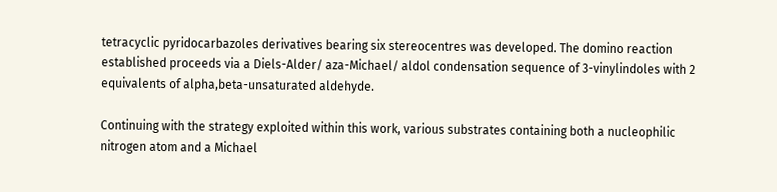tetracyclic pyridocarbazoles derivatives bearing six stereocentres was developed. The domino reaction established proceeds via a Diels-Alder/ aza-Michael/ aldol condensation sequence of 3-vinylindoles with 2 equivalents of alpha,beta-unsaturated aldehyde.

Continuing with the strategy exploited within this work, various substrates containing both a nucleophilic nitrogen atom and a Michael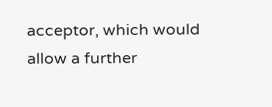acceptor, which would allow a further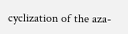cyclization of the aza-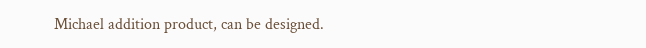Michael addition product, can be designed.